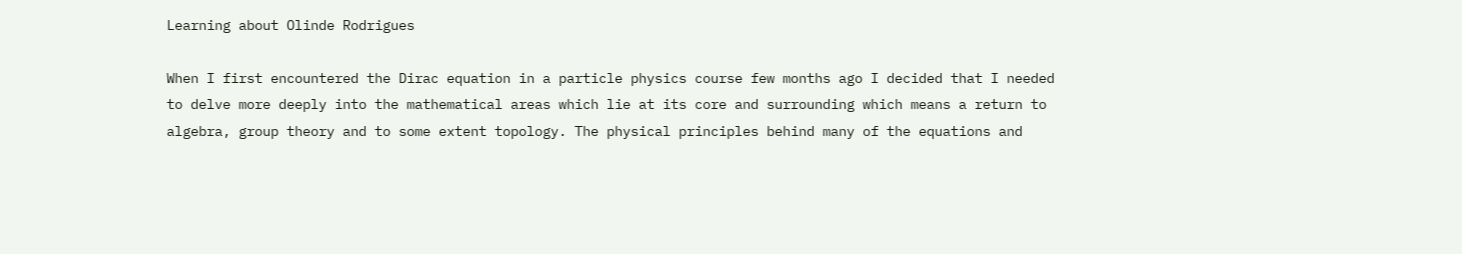Learning about Olinde Rodrigues

When I first encountered the Dirac equation in a particle physics course few months ago I decided that I needed to delve more deeply into the mathematical areas which lie at its core and surrounding which means a return to algebra, group theory and to some extent topology. The physical principles behind many of the equations and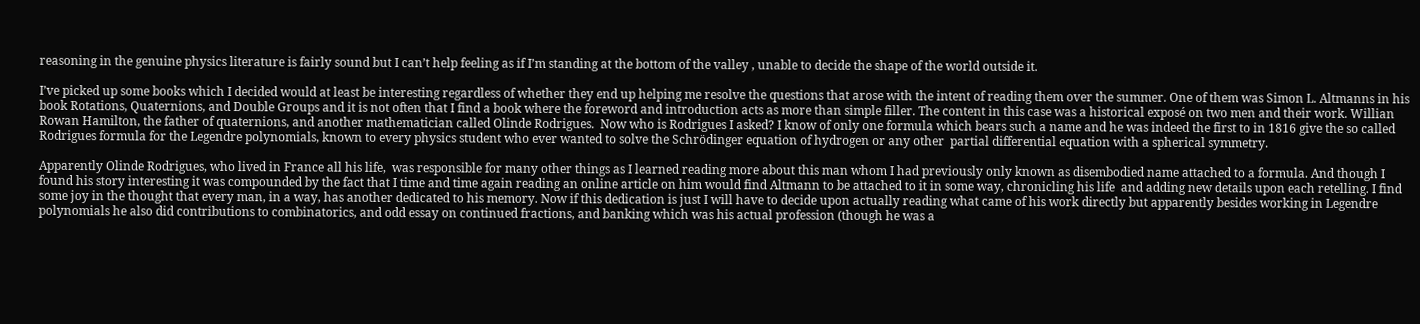reasoning in the genuine physics literature is fairly sound but I can’t help feeling as if I’m standing at the bottom of the valley , unable to decide the shape of the world outside it.

I’ve picked up some books which I decided would at least be interesting regardless of whether they end up helping me resolve the questions that arose with the intent of reading them over the summer. One of them was Simon L. Altmanns in his book Rotations, Quaternions, and Double Groups and it is not often that I find a book where the foreword and introduction acts as more than simple filler. The content in this case was a historical exposé on two men and their work. Willian Rowan Hamilton, the father of quaternions, and another mathematician called Olinde Rodrigues.  Now who is Rodrigues I asked? I know of only one formula which bears such a name and he was indeed the first to in 1816 give the so called Rodrigues formula for the Legendre polynomials, known to every physics student who ever wanted to solve the Schrödinger equation of hydrogen or any other  partial differential equation with a spherical symmetry.

Apparently Olinde Rodrigues, who lived in France all his life,  was responsible for many other things as I learned reading more about this man whom I had previously only known as disembodied name attached to a formula. And though I found his story interesting it was compounded by the fact that I time and time again reading an online article on him would find Altmann to be attached to it in some way, chronicling his life  and adding new details upon each retelling. I find some joy in the thought that every man, in a way, has another dedicated to his memory. Now if this dedication is just I will have to decide upon actually reading what came of his work directly but apparently besides working in Legendre polynomials he also did contributions to combinatorics, and odd essay on continued fractions, and banking which was his actual profession (though he was a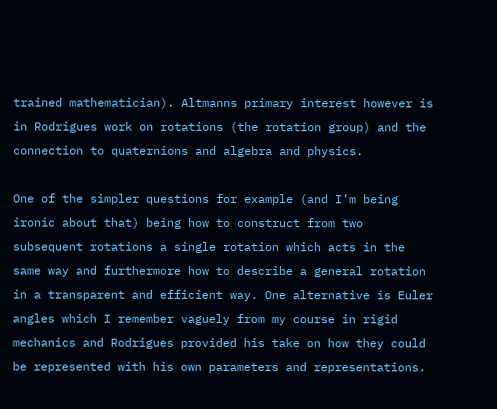trained mathematician). Altmanns primary interest however is in Rodrigues work on rotations (the rotation group) and the connection to quaternions and algebra and physics.

One of the simpler questions for example (and I’m being ironic about that) being how to construct from two subsequent rotations a single rotation which acts in the same way and furthermore how to describe a general rotation in a transparent and efficient way. One alternative is Euler angles which I remember vaguely from my course in rigid mechanics and Rodrigues provided his take on how they could be represented with his own parameters and representations.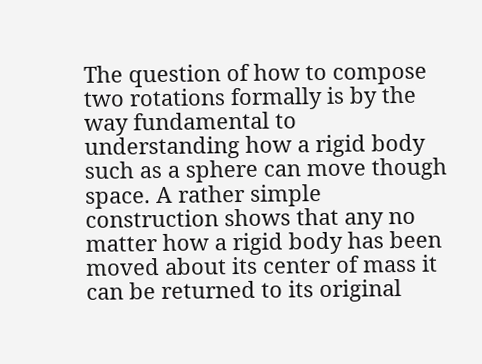The question of how to compose two rotations formally is by the way fundamental to understanding how a rigid body such as a sphere can move though space. A rather simple construction shows that any no matter how a rigid body has been moved about its center of mass it can be returned to its original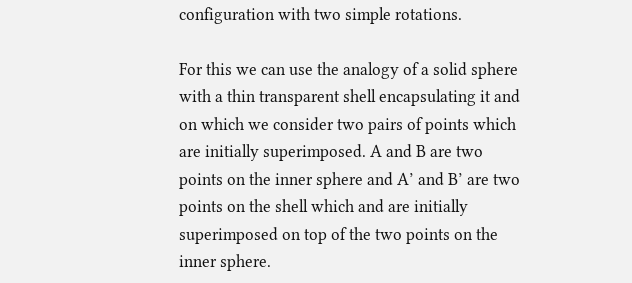configuration with two simple rotations.

For this we can use the analogy of a solid sphere with a thin transparent shell encapsulating it and on which we consider two pairs of points which are initially superimposed. A and B are two points on the inner sphere and A’ and B’ are two points on the shell which and are initially superimposed on top of the two points on the inner sphere.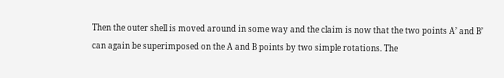Then the outer shell is moved around in some way and the claim is now that the two points A’ and B’ can again be superimposed on the A and B points by two simple rotations. The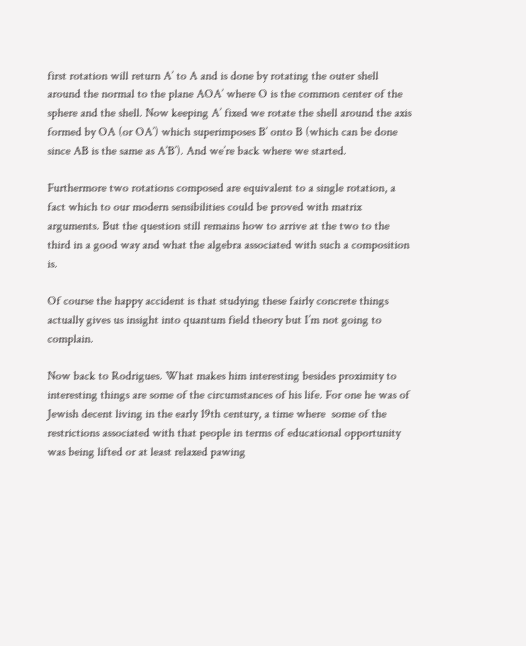first rotation will return A’ to A and is done by rotating the outer shell around the normal to the plane AOA’ where O is the common center of the sphere and the shell. Now keeping A’ fixed we rotate the shell around the axis formed by OA (or OA’) which superimposes B’ onto B (which can be done since AB is the same as A’B’). And we’re back where we started.

Furthermore two rotations composed are equivalent to a single rotation, a fact which to our modern sensibilities could be proved with matrix arguments. But the question still remains how to arrive at the two to the third in a good way and what the algebra associated with such a composition is.

Of course the happy accident is that studying these fairly concrete things actually gives us insight into quantum field theory but I’m not going to complain.

Now back to Rodrigues. What makes him interesting besides proximity to interesting things are some of the circumstances of his life. For one he was of Jewish decent living in the early 19th century, a time where  some of the restrictions associated with that people in terms of educational opportunity was being lifted or at least relaxed pawing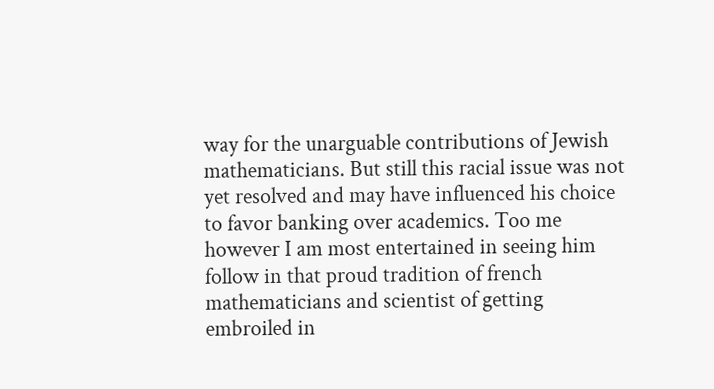way for the unarguable contributions of Jewish mathematicians. But still this racial issue was not yet resolved and may have influenced his choice to favor banking over academics. Too me however I am most entertained in seeing him follow in that proud tradition of french mathematicians and scientist of getting embroiled in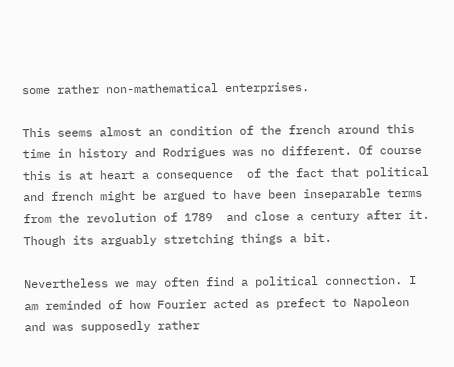some rather non-mathematical enterprises.

This seems almost an condition of the french around this time in history and Rodrigues was no different. Of course this is at heart a consequence  of the fact that political and french might be argued to have been inseparable terms from the revolution of 1789  and close a century after it. Though its arguably stretching things a bit.

Nevertheless we may often find a political connection. I am reminded of how Fourier acted as prefect to Napoleon and was supposedly rather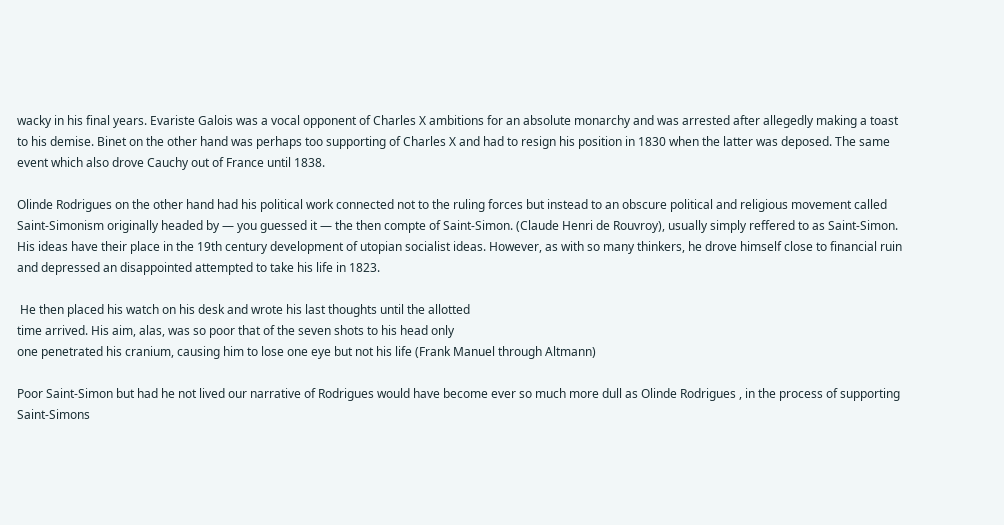wacky in his final years. Evariste Galois was a vocal opponent of Charles X ambitions for an absolute monarchy and was arrested after allegedly making a toast to his demise. Binet on the other hand was perhaps too supporting of Charles X and had to resign his position in 1830 when the latter was deposed. The same event which also drove Cauchy out of France until 1838.

Olinde Rodrigues on the other hand had his political work connected not to the ruling forces but instead to an obscure political and religious movement called Saint-Simonism originally headed by — you guessed it — the then compte of Saint-Simon. (Claude Henri de Rouvroy), usually simply reffered to as Saint-Simon. His ideas have their place in the 19th century development of utopian socialist ideas. However, as with so many thinkers, he drove himself close to financial ruin and depressed an disappointed attempted to take his life in 1823.

 He then placed his watch on his desk and wrote his last thoughts until the allotted
time arrived. His aim, alas, was so poor that of the seven shots to his head only
one penetrated his cranium, causing him to lose one eye but not his life (Frank Manuel through Altmann)

Poor Saint-Simon but had he not lived our narrative of Rodrigues would have become ever so much more dull as Olinde Rodrigues , in the process of supporting Saint-Simons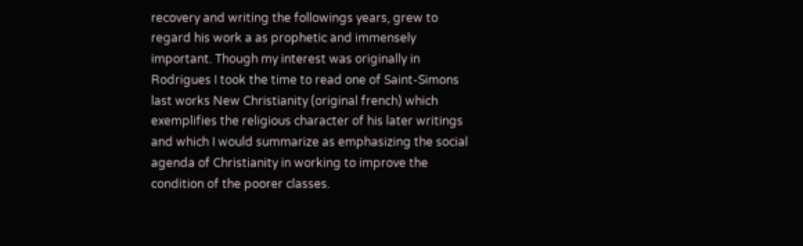recovery and writing the followings years, grew to regard his work a as prophetic and immensely important. Though my interest was originally in Rodrigues I took the time to read one of Saint-Simons last works New Christianity (original french) which exemplifies the religious character of his later writings and which I would summarize as emphasizing the social agenda of Christianity in working to improve the condition of the poorer classes.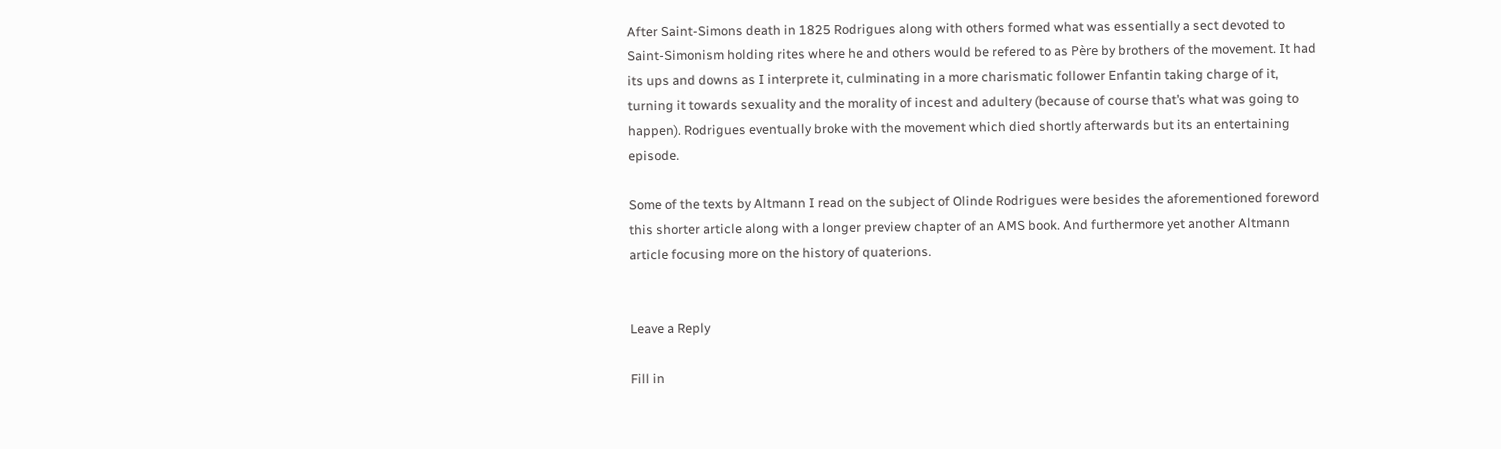After Saint-Simons death in 1825 Rodrigues along with others formed what was essentially a sect devoted to Saint-Simonism holding rites where he and others would be refered to as Père by brothers of the movement. It had its ups and downs as I interprete it, culminating in a more charismatic follower Enfantin taking charge of it, turning it towards sexuality and the morality of incest and adultery (because of course that’s what was going to happen). Rodrigues eventually broke with the movement which died shortly afterwards but its an entertaining episode.

Some of the texts by Altmann I read on the subject of Olinde Rodrigues were besides the aforementioned foreword this shorter article along with a longer preview chapter of an AMS book. And furthermore yet another Altmann  article focusing more on the history of quaterions.


Leave a Reply

Fill in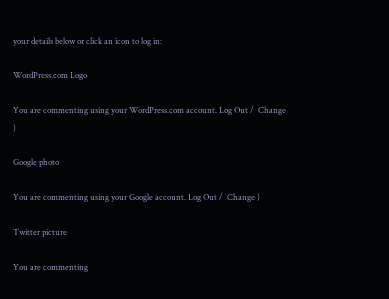your details below or click an icon to log in:

WordPress.com Logo

You are commenting using your WordPress.com account. Log Out /  Change )

Google photo

You are commenting using your Google account. Log Out /  Change )

Twitter picture

You are commenting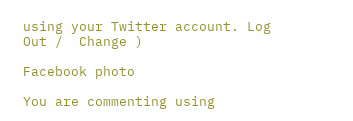using your Twitter account. Log Out /  Change )

Facebook photo

You are commenting using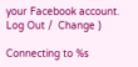your Facebook account. Log Out /  Change )

Connecting to %s